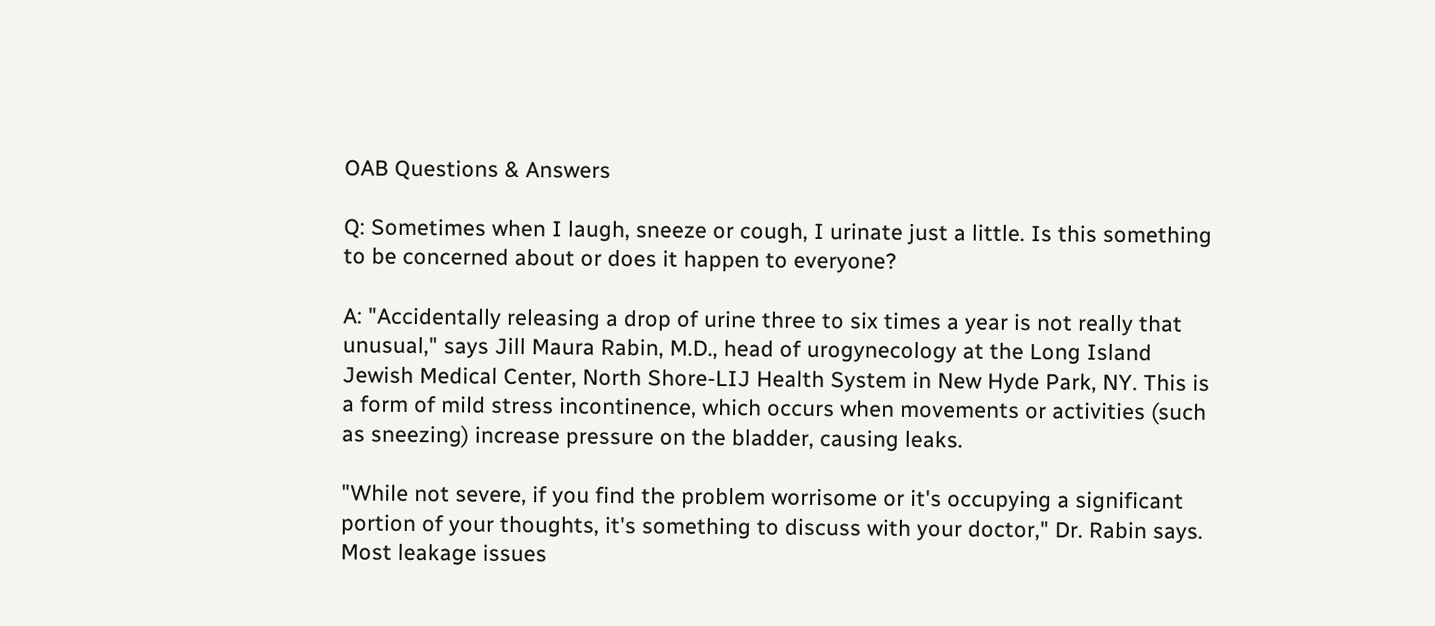OAB Questions & Answers

Q: Sometimes when I laugh, sneeze or cough, I urinate just a little. Is this something to be concerned about or does it happen to everyone?

A: "Accidentally releasing a drop of urine three to six times a year is not really that unusual," says Jill Maura Rabin, M.D., head of urogynecology at the Long Island Jewish Medical Center, North Shore-LIJ Health System in New Hyde Park, NY. This is a form of mild stress incontinence, which occurs when movements or activities (such as sneezing) increase pressure on the bladder, causing leaks.

"While not severe, if you find the problem worrisome or it's occupying a significant portion of your thoughts, it's something to discuss with your doctor," Dr. Rabin says. Most leakage issues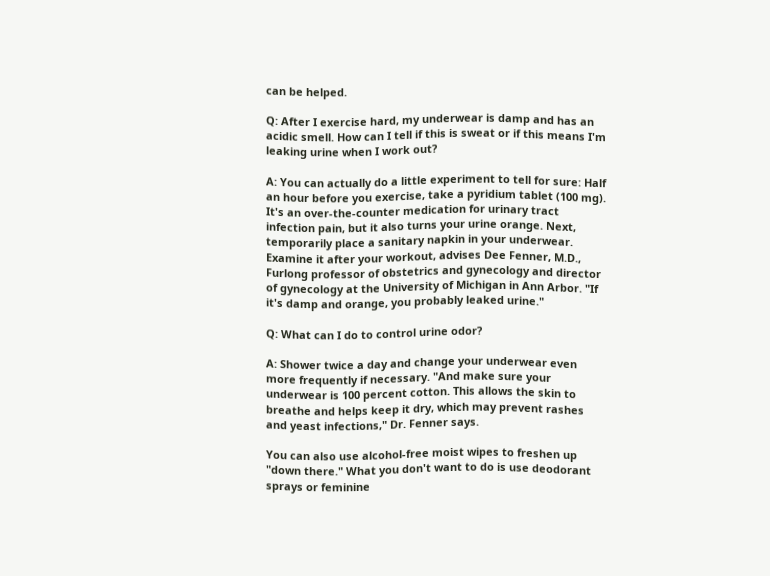can be helped.

Q: After I exercise hard, my underwear is damp and has an acidic smell. How can I tell if this is sweat or if this means I'm leaking urine when I work out?

A: You can actually do a little experiment to tell for sure: Half an hour before you exercise, take a pyridium tablet (100 mg). It's an over-the-counter medication for urinary tract infection pain, but it also turns your urine orange. Next, temporarily place a sanitary napkin in your underwear. Examine it after your workout, advises Dee Fenner, M.D., Furlong professor of obstetrics and gynecology and director of gynecology at the University of Michigan in Ann Arbor. "If it's damp and orange, you probably leaked urine."

Q: What can I do to control urine odor?

A: Shower twice a day and change your underwear even more frequently if necessary. "And make sure your underwear is 100 percent cotton. This allows the skin to breathe and helps keep it dry, which may prevent rashes and yeast infections," Dr. Fenner says.

You can also use alcohol-free moist wipes to freshen up "down there." What you don't want to do is use deodorant sprays or feminine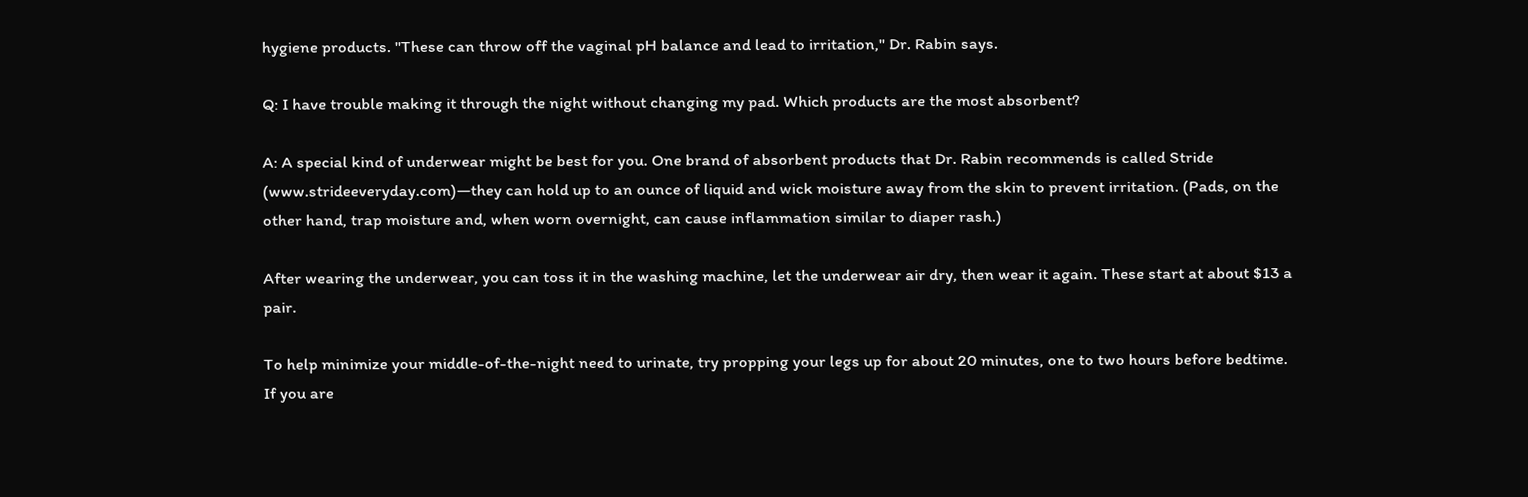hygiene products. "These can throw off the vaginal pH balance and lead to irritation," Dr. Rabin says.

Q: I have trouble making it through the night without changing my pad. Which products are the most absorbent?

A: A special kind of underwear might be best for you. One brand of absorbent products that Dr. Rabin recommends is called Stride (www.strideeveryday.com)—they can hold up to an ounce of liquid and wick moisture away from the skin to prevent irritation. (Pads, on the other hand, trap moisture and, when worn overnight, can cause inflammation similar to diaper rash.)

After wearing the underwear, you can toss it in the washing machine, let the underwear air dry, then wear it again. These start at about $13 a pair.

To help minimize your middle-of-the-night need to urinate, try propping your legs up for about 20 minutes, one to two hours before bedtime. If you are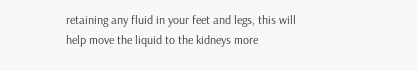retaining any fluid in your feet and legs, this will help move the liquid to the kidneys more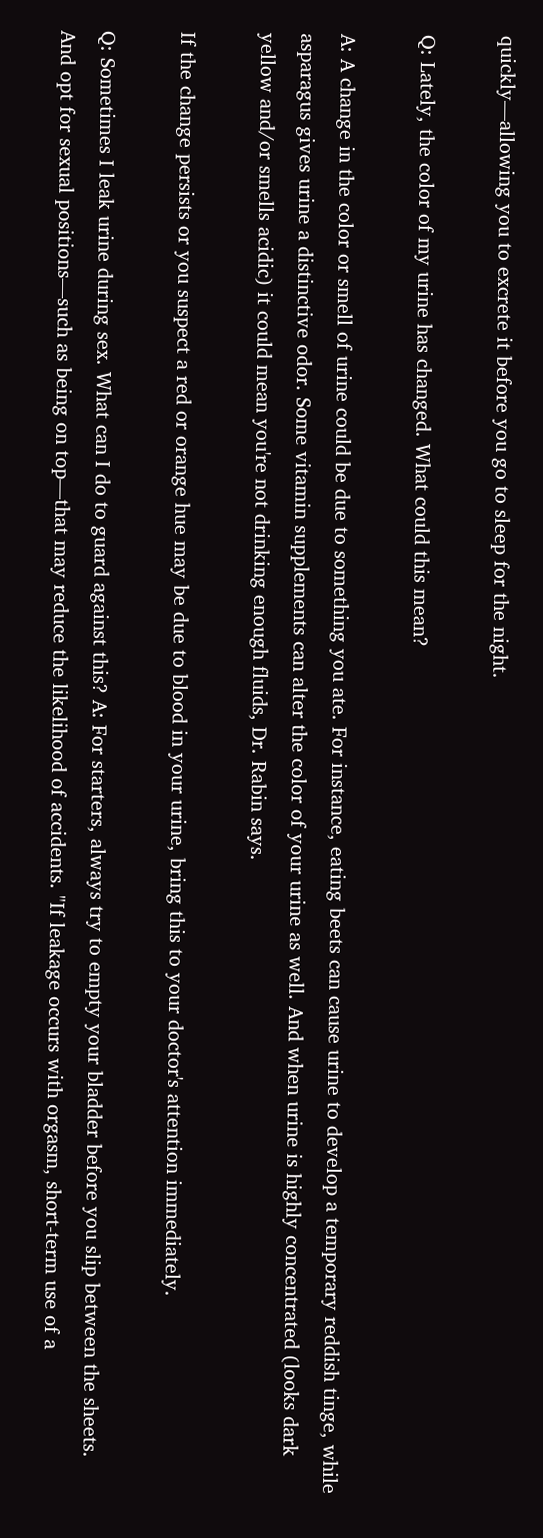quickly—allowing you to excrete it before you go to sleep for the night.

Q: Lately, the color of my urine has changed. What could this mean?

A: A change in the color or smell of urine could be due to something you ate. For instance, eating beets can cause urine to develop a temporary reddish tinge, while asparagus gives urine a distinctive odor. Some vitamin supplements can alter the color of your urine as well. And when urine is highly concentrated (looks dark yellow and/or smells acidic) it could mean you're not drinking enough fluids, Dr. Rabin says.

If the change persists or you suspect a red or orange hue may be due to blood in your urine, bring this to your doctor's attention immediately.

Q: Sometimes I leak urine during sex. What can I do to guard against this? A: For starters, always try to empty your bladder before you slip between the sheets. And opt for sexual positions—such as being on top—that may reduce the likelihood of accidents. "If leakage occurs with orgasm, short-term use of a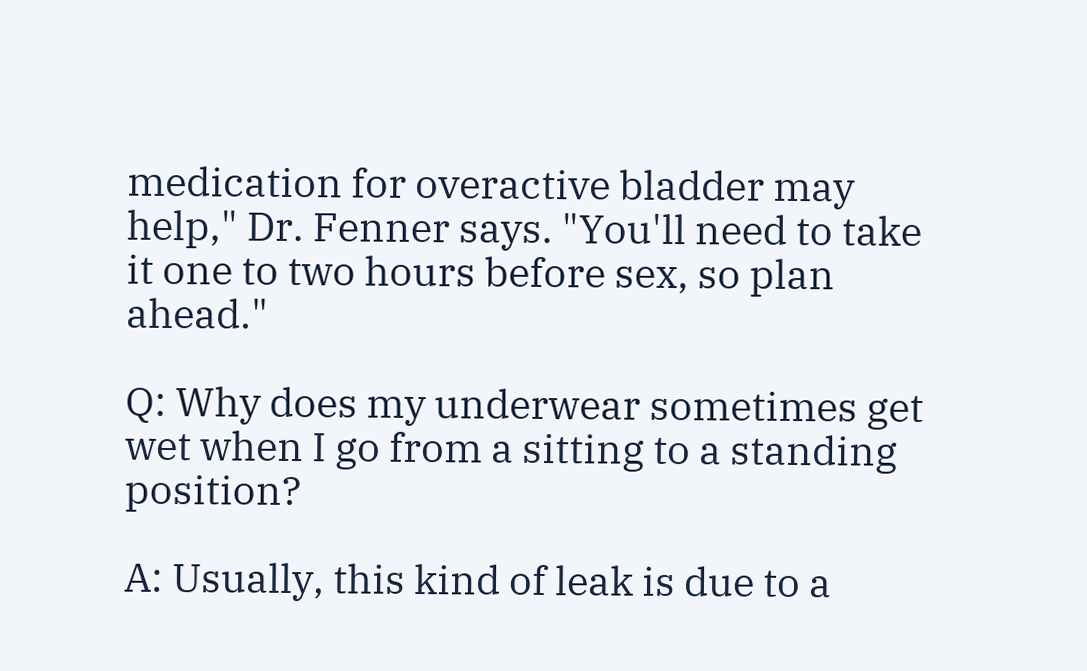medication for overactive bladder may help," Dr. Fenner says. "You'll need to take it one to two hours before sex, so plan ahead."

Q: Why does my underwear sometimes get wet when I go from a sitting to a standing position?

A: Usually, this kind of leak is due to a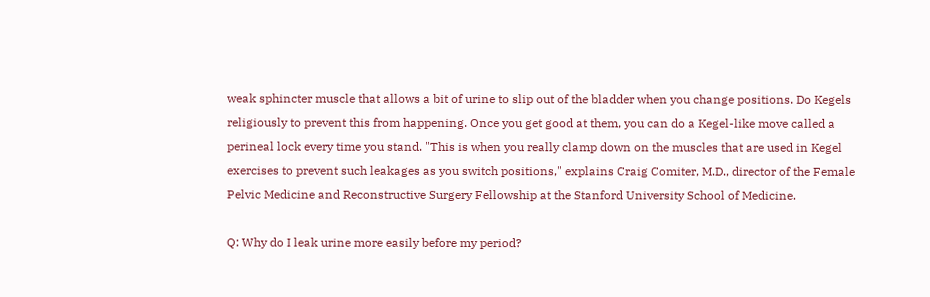weak sphincter muscle that allows a bit of urine to slip out of the bladder when you change positions. Do Kegels religiously to prevent this from happening. Once you get good at them, you can do a Kegel-like move called a perineal lock every time you stand. "This is when you really clamp down on the muscles that are used in Kegel exercises to prevent such leakages as you switch positions," explains Craig Comiter, M.D., director of the Female Pelvic Medicine and Reconstructive Surgery Fellowship at the Stanford University School of Medicine.

Q: Why do I leak urine more easily before my period?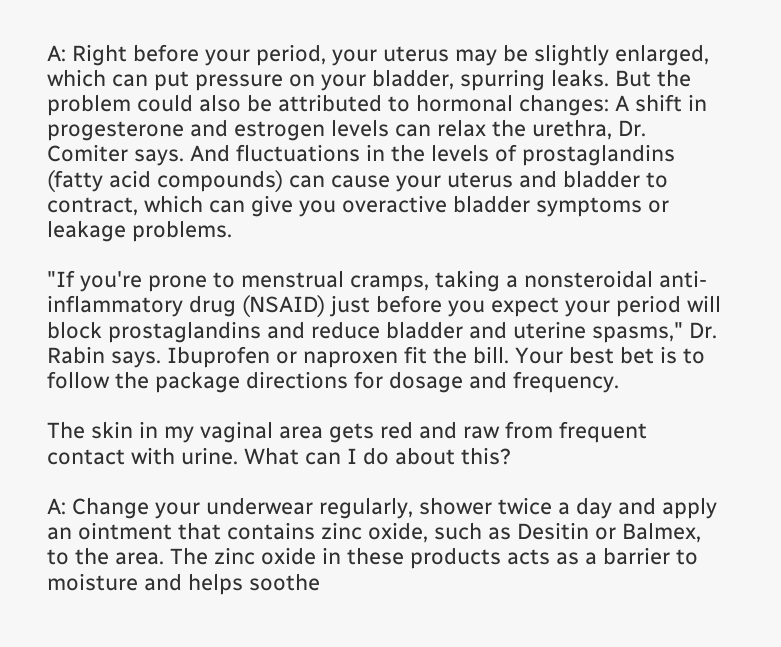A: Right before your period, your uterus may be slightly enlarged, which can put pressure on your bladder, spurring leaks. But the problem could also be attributed to hormonal changes: A shift in progesterone and estrogen levels can relax the urethra, Dr. Comiter says. And fluctuations in the levels of prostaglandins (fatty acid compounds) can cause your uterus and bladder to contract, which can give you overactive bladder symptoms or leakage problems.

"If you're prone to menstrual cramps, taking a nonsteroidal anti-inflammatory drug (NSAID) just before you expect your period will block prostaglandins and reduce bladder and uterine spasms," Dr. Rabin says. Ibuprofen or naproxen fit the bill. Your best bet is to follow the package directions for dosage and frequency.

The skin in my vaginal area gets red and raw from frequent contact with urine. What can I do about this?

A: Change your underwear regularly, shower twice a day and apply an ointment that contains zinc oxide, such as Desitin or Balmex, to the area. The zinc oxide in these products acts as a barrier to moisture and helps soothe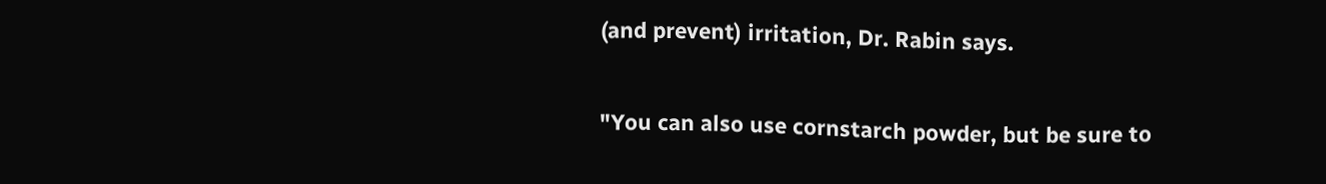(and prevent) irritation, Dr. Rabin says.

"You can also use cornstarch powder, but be sure to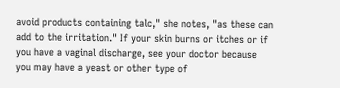avoid products containing talc," she notes, "as these can add to the irritation." If your skin burns or itches or if you have a vaginal discharge, see your doctor because you may have a yeast or other type of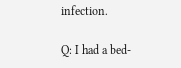infection.

Q: I had a bed-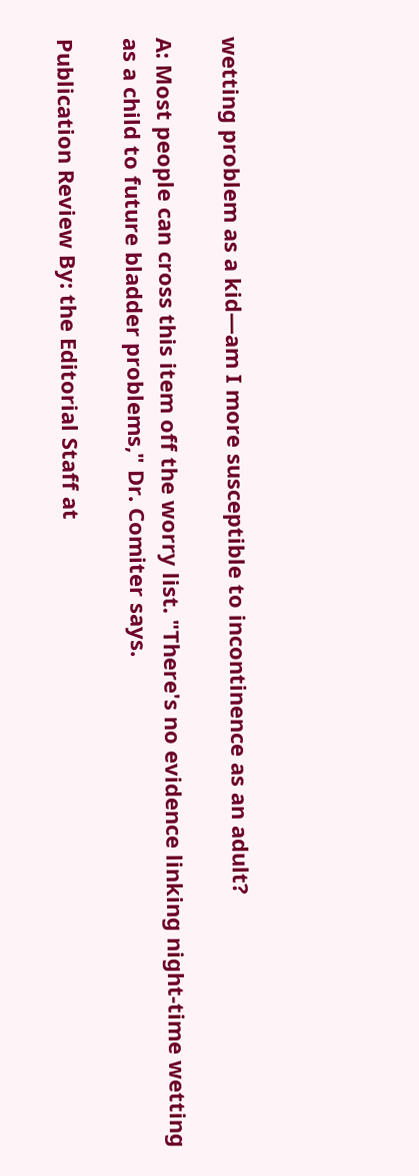wetting problem as a kid—am I more susceptible to incontinence as an adult?

A: Most people can cross this item off the worry list. "There's no evidence linking night-time wetting as a child to future bladder problems," Dr. Comiter says.

Publication Review By: the Editorial Staff at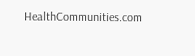HealthCommunities.com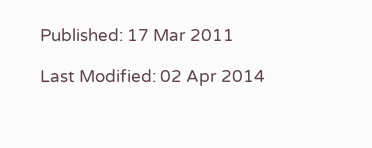Published: 17 Mar 2011

Last Modified: 02 Apr 2014